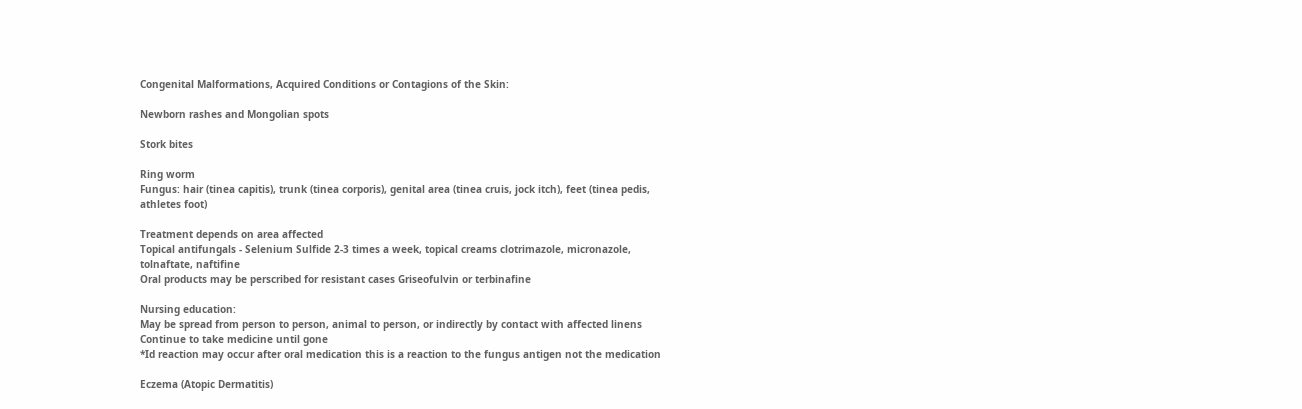Congenital Malformations, Acquired Conditions or Contagions of the Skin:

Newborn rashes and Mongolian spots

Stork bites

Ring worm
Fungus: hair (tinea capitis), trunk (tinea corporis), genital area (tinea cruis, jock itch), feet (tinea pedis, athletes foot)

Treatment depends on area affected
Topical antifungals - Selenium Sulfide 2-3 times a week, topical creams clotrimazole, micronazole, tolnaftate, naftifine
Oral products may be perscribed for resistant cases Griseofulvin or terbinafine

Nursing education:
May be spread from person to person, animal to person, or indirectly by contact with affected linens
Continue to take medicine until gone
*Id reaction may occur after oral medication this is a reaction to the fungus antigen not the medication

Eczema (Atopic Dermatitis)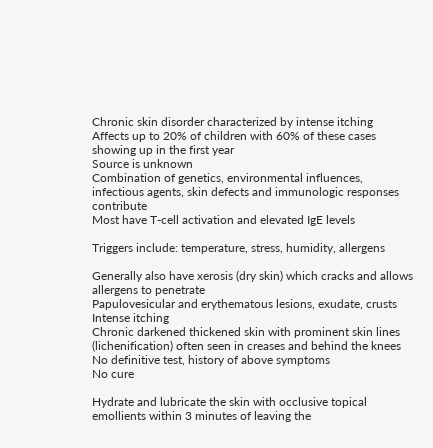Chronic skin disorder characterized by intense itching
Affects up to 20% of children with 60% of these cases showing up in the first year
Source is unknown
Combination of genetics, environmental influences, infectious agents, skin defects and immunologic responses contribute
Most have T-cell activation and elevated IgE levels

Triggers include: temperature, stress, humidity, allergens

Generally also have xerosis (dry skin) which cracks and allows allergens to penetrate
Papulovesicular and erythematous lesions, exudate, crusts
Intense itching
Chronic darkened thickened skin with prominent skin lines (lichenification) often seen in creases and behind the knees
No definitive test, history of above symptoms
No cure

Hydrate and lubricate the skin with occlusive topical emollients within 3 minutes of leaving the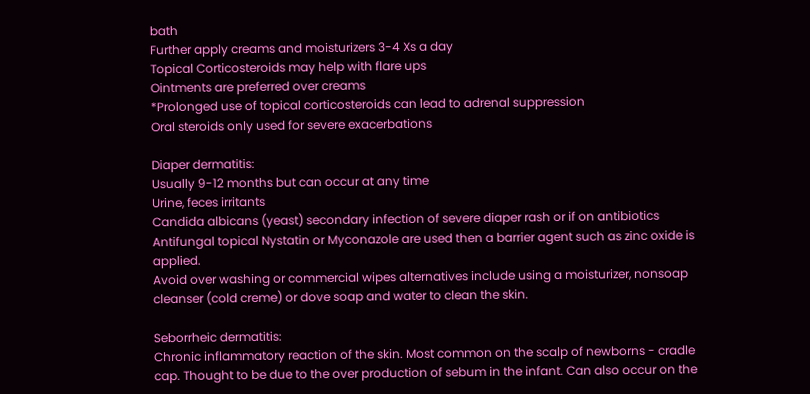bath
Further apply creams and moisturizers 3-4 Xs a day
Topical Corticosteroids may help with flare ups
Ointments are preferred over creams
*Prolonged use of topical corticosteroids can lead to adrenal suppression
Oral steroids only used for severe exacerbations

Diaper dermatitis:
Usually 9-12 months but can occur at any time
Urine, feces irritants
Candida albicans (yeast) secondary infection of severe diaper rash or if on antibiotics
Antifungal topical Nystatin or Myconazole are used then a barrier agent such as zinc oxide is applied.
Avoid over washing or commercial wipes alternatives include using a moisturizer, nonsoap cleanser (cold creme) or dove soap and water to clean the skin.

Seborrheic dermatitis:
Chronic inflammatory reaction of the skin. Most common on the scalp of newborns - cradle cap. Thought to be due to the over production of sebum in the infant. Can also occur on the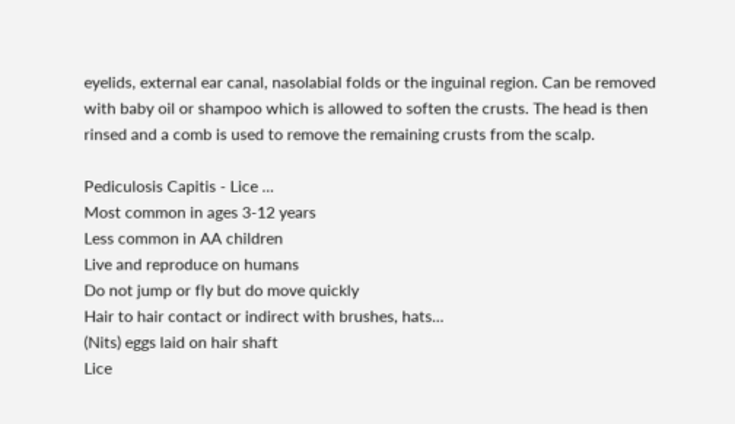eyelids, external ear canal, nasolabial folds or the inguinal region. Can be removed with baby oil or shampoo which is allowed to soften the crusts. The head is then rinsed and a comb is used to remove the remaining crusts from the scalp.

Pediculosis Capitis - Lice ...
Most common in ages 3-12 years
Less common in AA children
Live and reproduce on humans
Do not jump or fly but do move quickly
Hair to hair contact or indirect with brushes, hats...
(Nits) eggs laid on hair shaft
Lice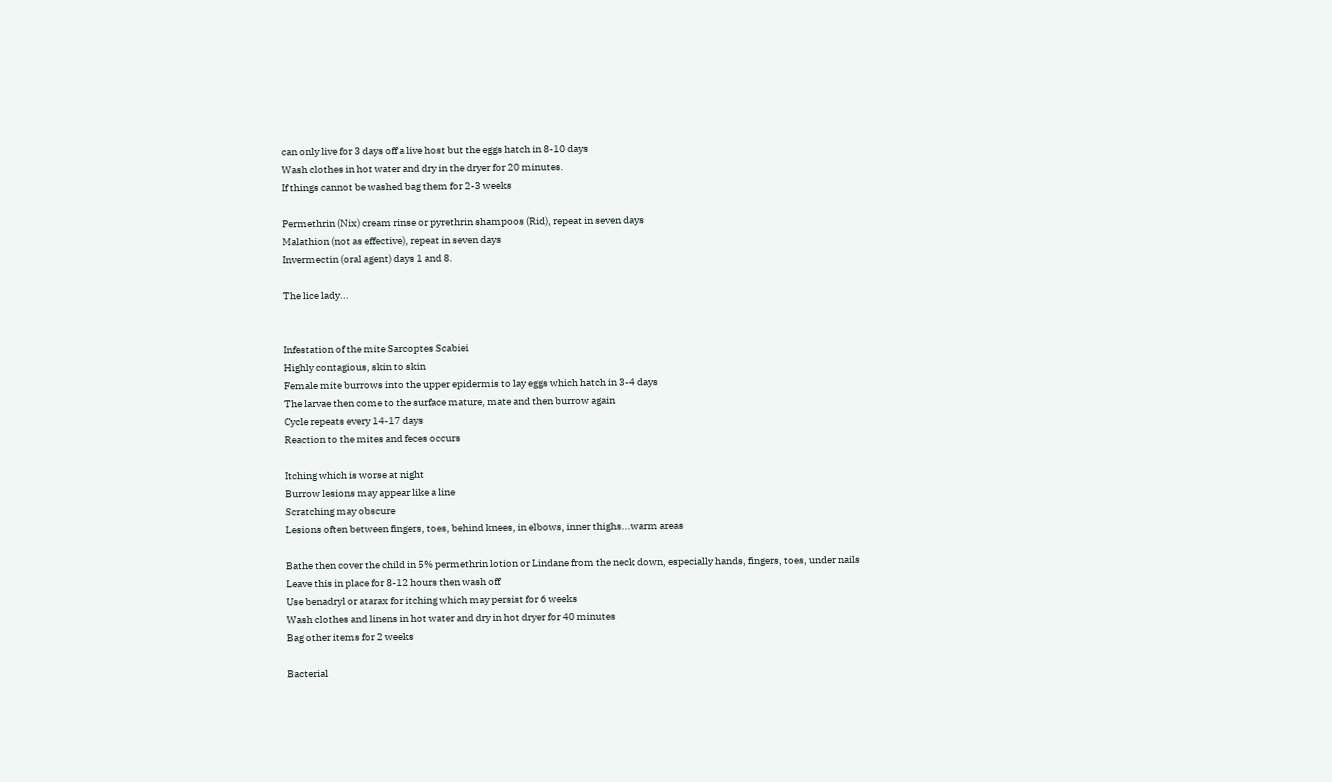can only live for 3 days off a live host but the eggs hatch in 8-10 days
Wash clothes in hot water and dry in the dryer for 20 minutes.
If things cannot be washed bag them for 2-3 weeks

Permethrin (Nix) cream rinse or pyrethrin shampoos (Rid), repeat in seven days
Malathion (not as effective), repeat in seven days
Invermectin (oral agent) days 1 and 8.

The lice lady...


Infestation of the mite Sarcoptes Scabiei
Highly contagious, skin to skin
Female mite burrows into the upper epidermis to lay eggs which hatch in 3-4 days
The larvae then come to the surface mature, mate and then burrow again
Cycle repeats every 14-17 days
Reaction to the mites and feces occurs

Itching which is worse at night
Burrow lesions may appear like a line
Scratching may obscure
Lesions often between fingers, toes, behind knees, in elbows, inner thighs...warm areas

Bathe then cover the child in 5% permethrin lotion or Lindane from the neck down, especially hands, fingers, toes, under nails
Leave this in place for 8-12 hours then wash off
Use benadryl or atarax for itching which may persist for 6 weeks
Wash clothes and linens in hot water and dry in hot dryer for 40 minutes
Bag other items for 2 weeks

Bacterial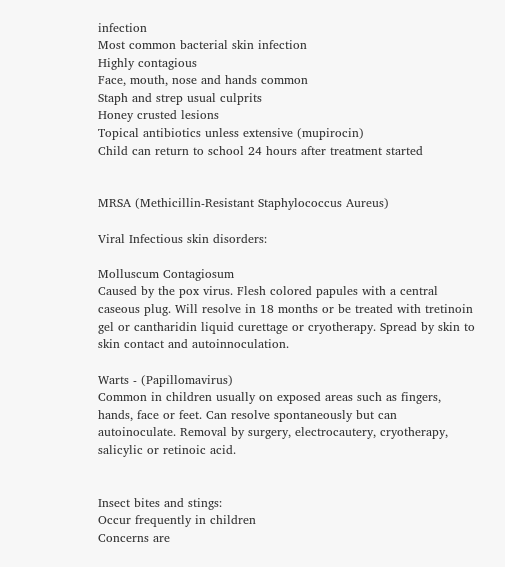infection
Most common bacterial skin infection
Highly contagious
Face, mouth, nose and hands common
Staph and strep usual culprits
Honey crusted lesions
Topical antibiotics unless extensive (mupirocin)
Child can return to school 24 hours after treatment started


MRSA (Methicillin-Resistant Staphylococcus Aureus)

Viral Infectious skin disorders:

Molluscum Contagiosum
Caused by the pox virus. Flesh colored papules with a central caseous plug. Will resolve in 18 months or be treated with tretinoin gel or cantharidin liquid curettage or cryotherapy. Spread by skin to skin contact and autoinnoculation.

Warts - (Papillomavirus)
Common in children usually on exposed areas such as fingers, hands, face or feet. Can resolve spontaneously but can autoinoculate. Removal by surgery, electrocautery, cryotherapy, salicylic or retinoic acid.


Insect bites and stings:
Occur frequently in children
Concerns are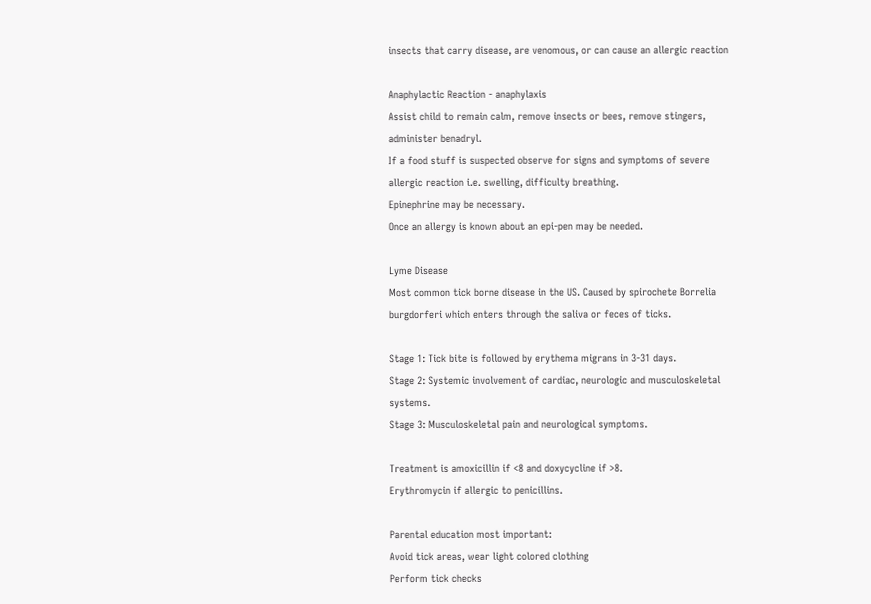insects that carry disease, are venomous, or can cause an allergic reaction

Anaphylactic Reaction - anaphylaxis
Assist child to remain calm, remove insects or bees, remove stingers, administer benadryl.
If a food stuff is suspected observe for signs and symptoms of severe allergic reaction i.e. swelling, difficulty breathing.
Epinephrine may be necessary.
Once an allergy is known about an epi-pen may be needed.

Lyme Disease
Most common tick borne disease in the US. Caused by spirochete Borrelia burgdorferi which enters through the saliva or feces of ticks.

Stage 1: Tick bite is followed by erythema migrans in 3-31 days.
Stage 2: Systemic involvement of cardiac, neurologic and musculoskeletal systems.
Stage 3: Musculoskeletal pain and neurological symptoms.

Treatment is amoxicillin if <8 and doxycycline if >8.
Erythromycin if allergic to penicillins.

Parental education most important:
Avoid tick areas, wear light colored clothing
Perform tick checks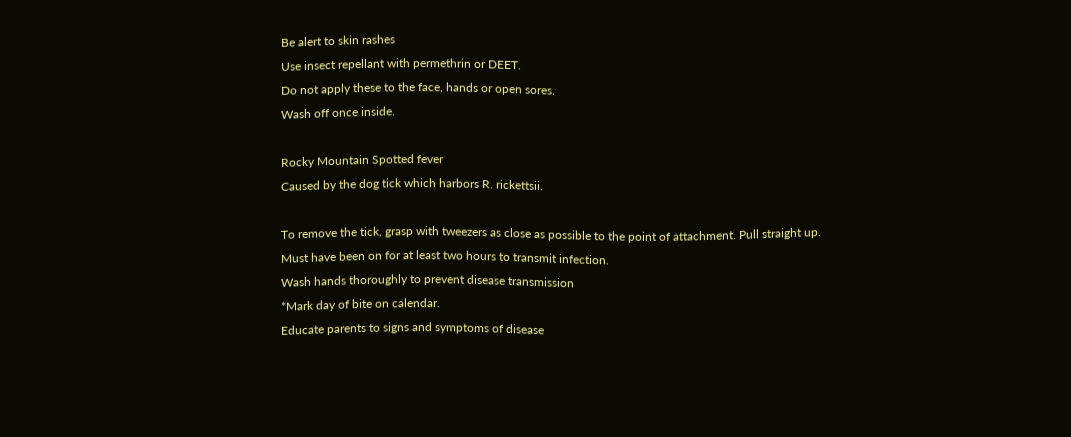Be alert to skin rashes
Use insect repellant with permethrin or DEET.
Do not apply these to the face, hands or open sores.
Wash off once inside.

Rocky Mountain Spotted fever
Caused by the dog tick which harbors R. rickettsii.

To remove the tick, grasp with tweezers as close as possible to the point of attachment. Pull straight up.
Must have been on for at least two hours to transmit infection.
Wash hands thoroughly to prevent disease transmission
*Mark day of bite on calendar.
Educate parents to signs and symptoms of disease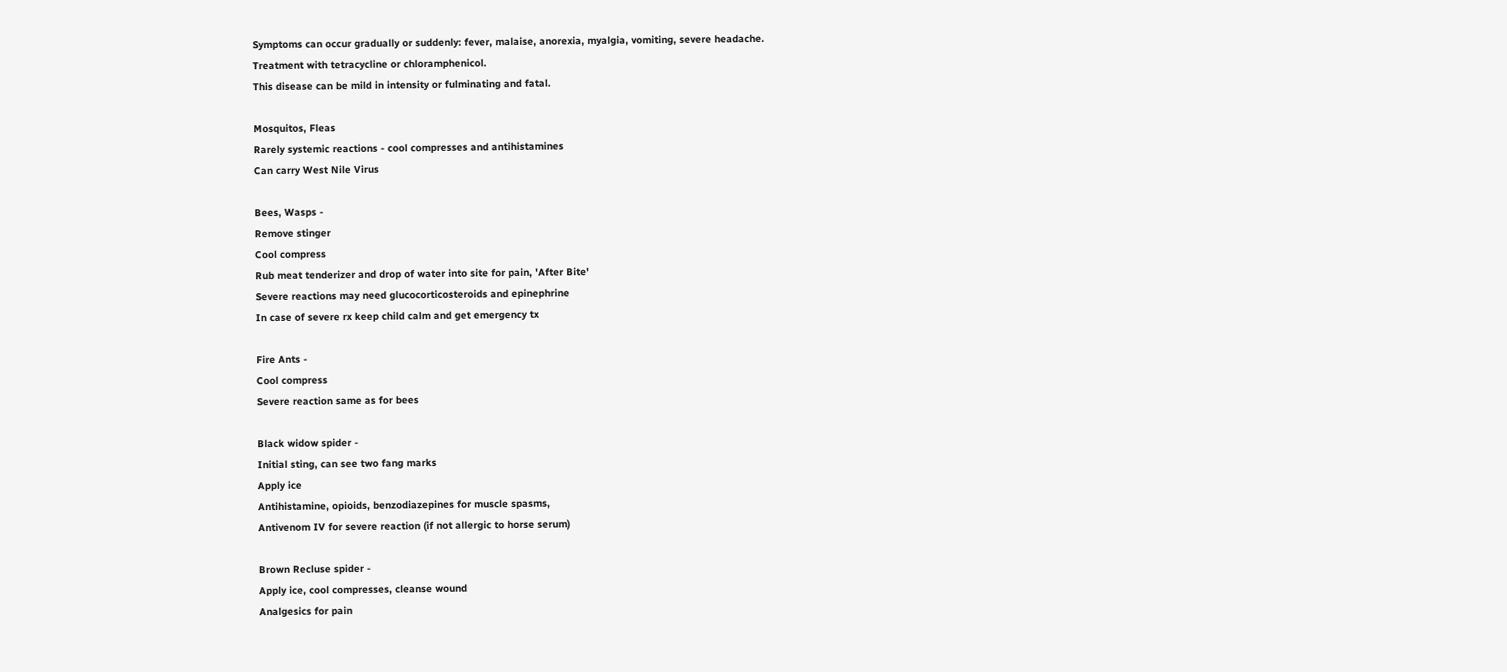Symptoms can occur gradually or suddenly: fever, malaise, anorexia, myalgia, vomiting, severe headache.
Treatment with tetracycline or chloramphenicol.
This disease can be mild in intensity or fulminating and fatal.

Mosquitos, Fleas
Rarely systemic reactions - cool compresses and antihistamines
Can carry West Nile Virus

Bees, Wasps -
Remove stinger
Cool compress
Rub meat tenderizer and drop of water into site for pain, 'After Bite'
Severe reactions may need glucocorticosteroids and epinephrine
In case of severe rx keep child calm and get emergency tx

Fire Ants -
Cool compress
Severe reaction same as for bees

Black widow spider -
Initial sting, can see two fang marks
Apply ice
Antihistamine, opioids, benzodiazepines for muscle spasms,
Antivenom IV for severe reaction (if not allergic to horse serum)

Brown Recluse spider -
Apply ice, cool compresses, cleanse wound
Analgesics for pain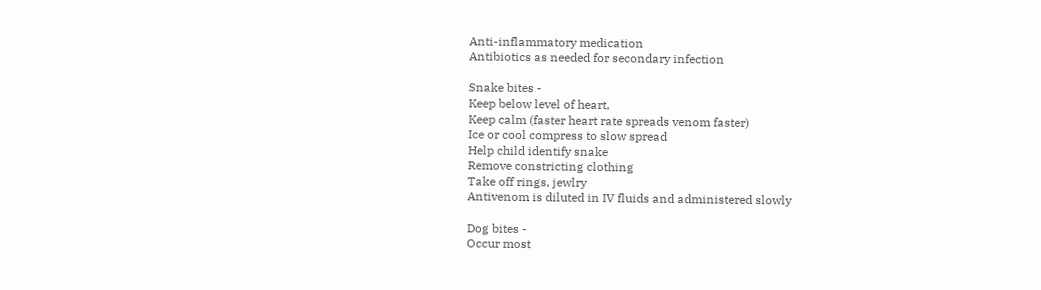Anti-inflammatory medication
Antibiotics as needed for secondary infection

Snake bites -
Keep below level of heart,
Keep calm (faster heart rate spreads venom faster)
Ice or cool compress to slow spread
Help child identify snake
Remove constricting clothing
Take off rings, jewlry
Antivenom is diluted in IV fluids and administered slowly

Dog bites -
Occur most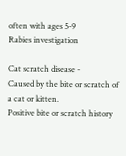often with ages 5-9
Rabies investigation

Cat scratch disease -
Caused by the bite or scratch of a cat or kitten.
Positive bite or scratch history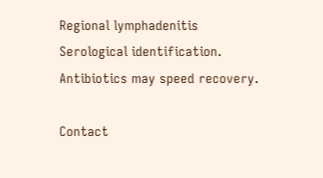Regional lymphadenitis
Serological identification.
Antibiotics may speed recovery.

Contact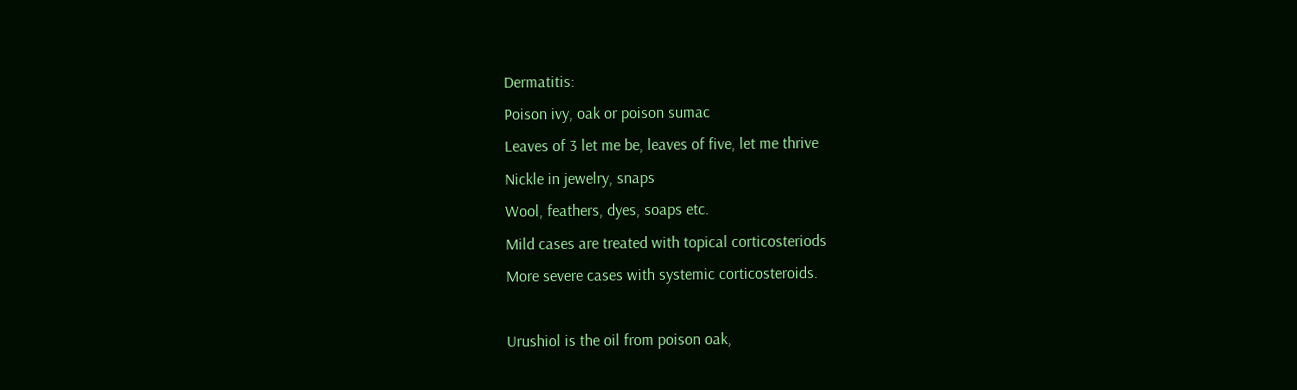Dermatitis:
Poison ivy, oak or poison sumac
Leaves of 3 let me be, leaves of five, let me thrive
Nickle in jewelry, snaps
Wool, feathers, dyes, soaps etc.
Mild cases are treated with topical corticosteriods
More severe cases with systemic corticosteroids.

Urushiol is the oil from poison oak,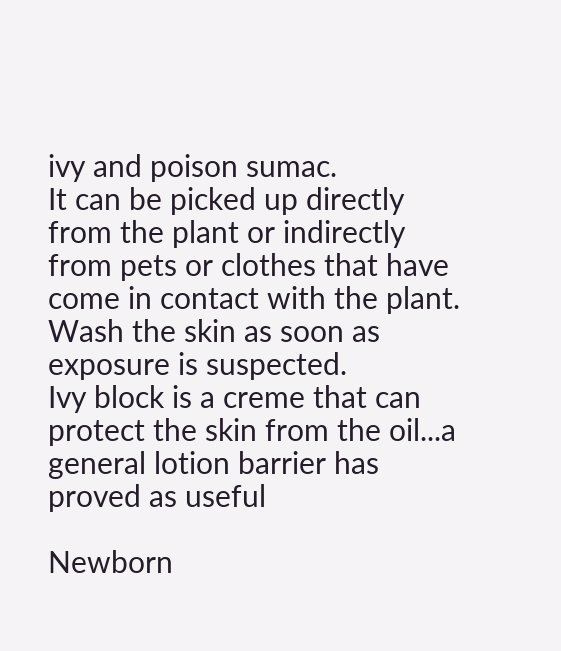ivy and poison sumac.
It can be picked up directly from the plant or indirectly from pets or clothes that have come in contact with the plant.
Wash the skin as soon as exposure is suspected.
Ivy block is a creme that can protect the skin from the oil...a general lotion barrier has proved as useful

Newborn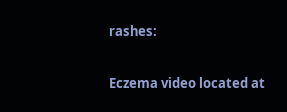rashes:

Eczema video located at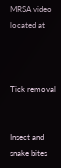MRSA video located at



Tick removal


Insect and snake bites